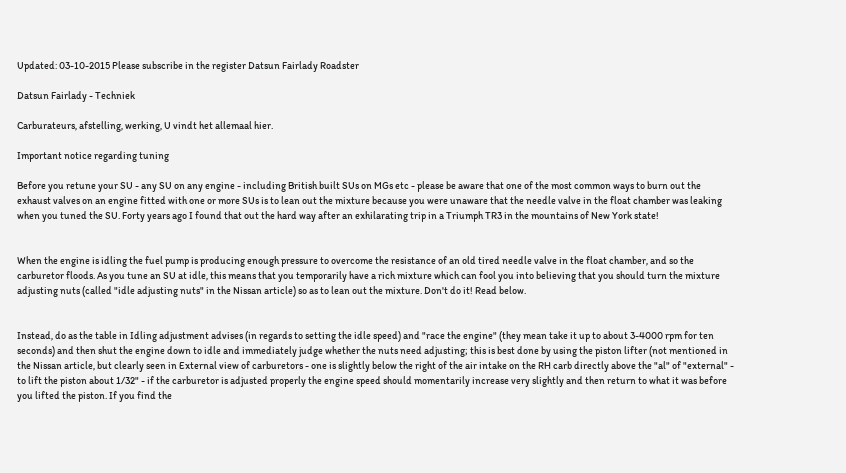Updated: 03-10-2015 Please subscribe in the register Datsun Fairlady Roadster

Datsun Fairlady - Techniek

Carburateurs, afstelling, werking, U vindt het allemaal hier.

Important notice regarding tuning

Before you retune your SU - any SU on any engine - including British built SUs on MGs etc - please be aware that one of the most common ways to burn out the exhaust valves on an engine fitted with one or more SUs is to lean out the mixture because you were unaware that the needle valve in the float chamber was leaking when you tuned the SU. Forty years ago I found that out the hard way after an exhilarating trip in a Triumph TR3 in the mountains of New York state!


When the engine is idling the fuel pump is producing enough pressure to overcome the resistance of an old tired needle valve in the float chamber, and so the carburetor floods. As you tune an SU at idle, this means that you temporarily have a rich mixture which can fool you into believing that you should turn the mixture adjusting nuts (called "idle adjusting nuts" in the Nissan article) so as to lean out the mixture. Don't do it! Read below.


Instead, do as the table in Idling adjustment advises (in regards to setting the idle speed) and "race the engine" (they mean take it up to about 3-4000 rpm for ten seconds) and then shut the engine down to idle and immediately judge whether the nuts need adjusting; this is best done by using the piston lifter (not mentioned in the Nissan article, but clearly seen in External view of carburetors - one is slightly below the right of the air intake on the RH carb directly above the "al" of "external" - to lift the piston about 1/32" - if the carburetor is adjusted properly the engine speed should momentarily increase very slightly and then return to what it was before you lifted the piston. If you find the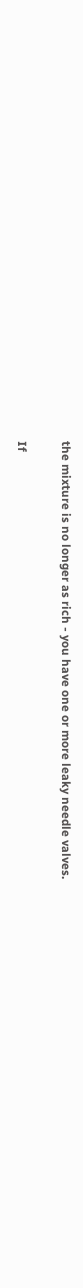the mixture is no longer as rich - you have one or more leaky needle valves.

If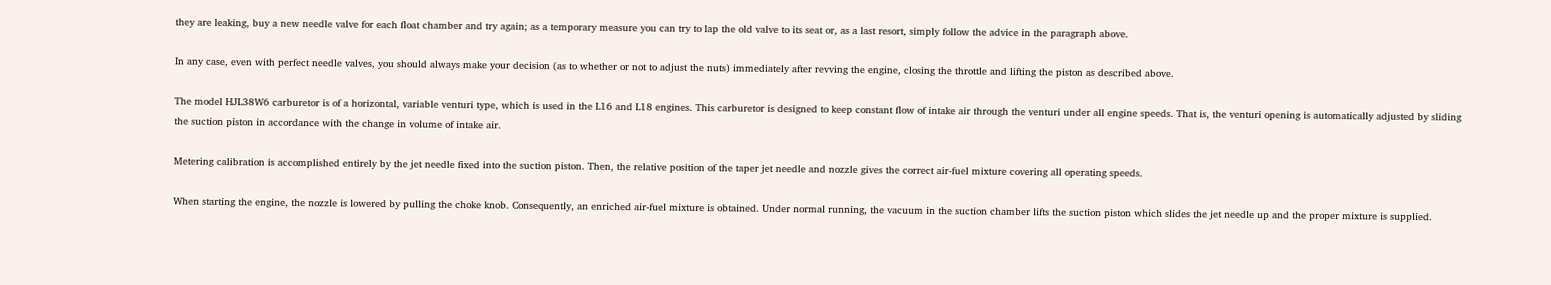they are leaking, buy a new needle valve for each float chamber and try again; as a temporary measure you can try to lap the old valve to its seat or, as a last resort, simply follow the advice in the paragraph above.

In any case, even with perfect needle valves, you should always make your decision (as to whether or not to adjust the nuts) immediately after revving the engine, closing the throttle and lifting the piston as described above.

The model HJL38W6 carburetor is of a horizontal, variable venturi type, which is used in the L16 and L18 engines. This carburetor is designed to keep constant flow of intake air through the venturi under all engine speeds. That is, the venturi opening is automatically adjusted by sliding the suction piston in accordance with the change in volume of intake air.

Metering calibration is accomplished entirely by the jet needle fixed into the suction piston. Then, the relative position of the taper jet needle and nozzle gives the correct air-fuel mixture covering all operating speeds.

When starting the engine, the nozzle is lowered by pulling the choke knob. Consequently, an enriched air-fuel mixture is obtained. Under normal running, the vacuum in the suction chamber lifts the suction piston which slides the jet needle up and the proper mixture is supplied.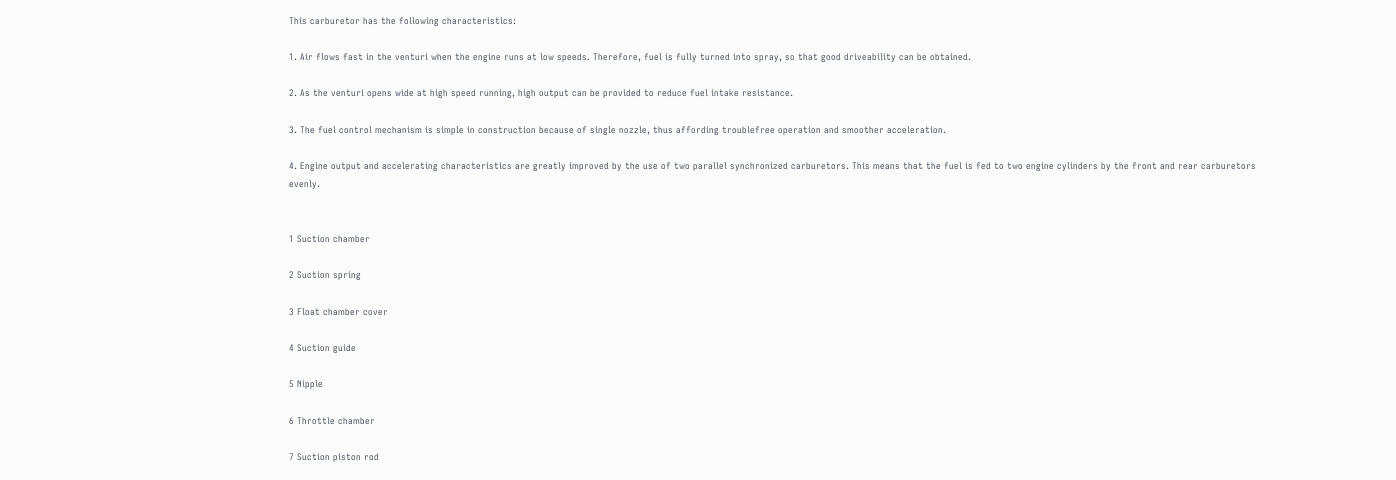This carburetor has the following characteristics:

1. Air flows fast in the venturi when the engine runs at low speeds. Therefore, fuel is fully turned into spray, so that good driveability can be obtained.

2. As the venturi opens wide at high speed running, high output can be provided to reduce fuel intake resistance.

3. The fuel control mechanism is simple in construction because of single nozzle, thus affording troublefree operation and smoother acceleration.

4. Engine output and accelerating characteristics are greatly improved by the use of two parallel synchronized carburetors. This means that the fuel is fed to two engine cylinders by the front and rear carburetors evenly.


1 Suction chamber

2 Suction spring

3 Float chamber cover

4 Suction guide

5 Nipple

6 Throttle chamber

7 Suction piston rod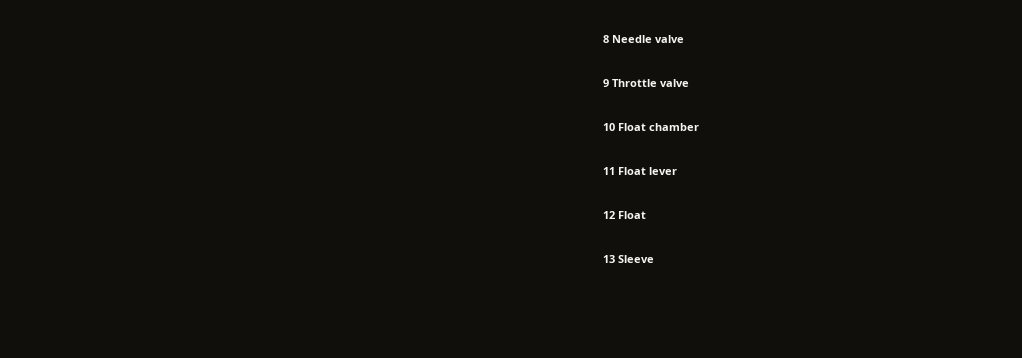8 Needle valve

9 Throttle valve

10 Float chamber

11 Float lever

12 Float

13 Sleeve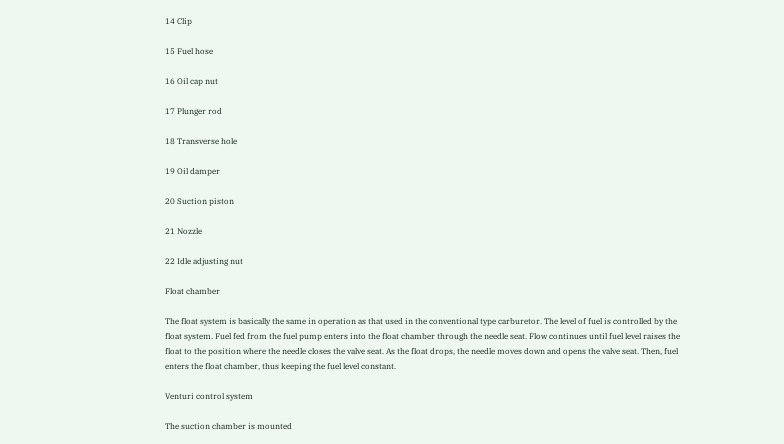14 Clip

15 Fuel hose

16 Oil cap nut

17 Plunger rod

18 Transverse hole

19 Oil damper

20 Suction piston

21 Nozzle

22 Idle adjusting nut

Float chamber

The float system is basically the same in operation as that used in the conventional type carburetor. The level of fuel is controlled by the float system. Fuel fed from the fuel pump enters into the float chamber through the needle seat. Flow continues until fuel level raises the float to the position where the needle closes the valve seat. As the float drops, the needle moves down and opens the valve seat. Then, fuel enters the float chamber, thus keeping the fuel level constant.

Venturi control system

The suction chamber is mounted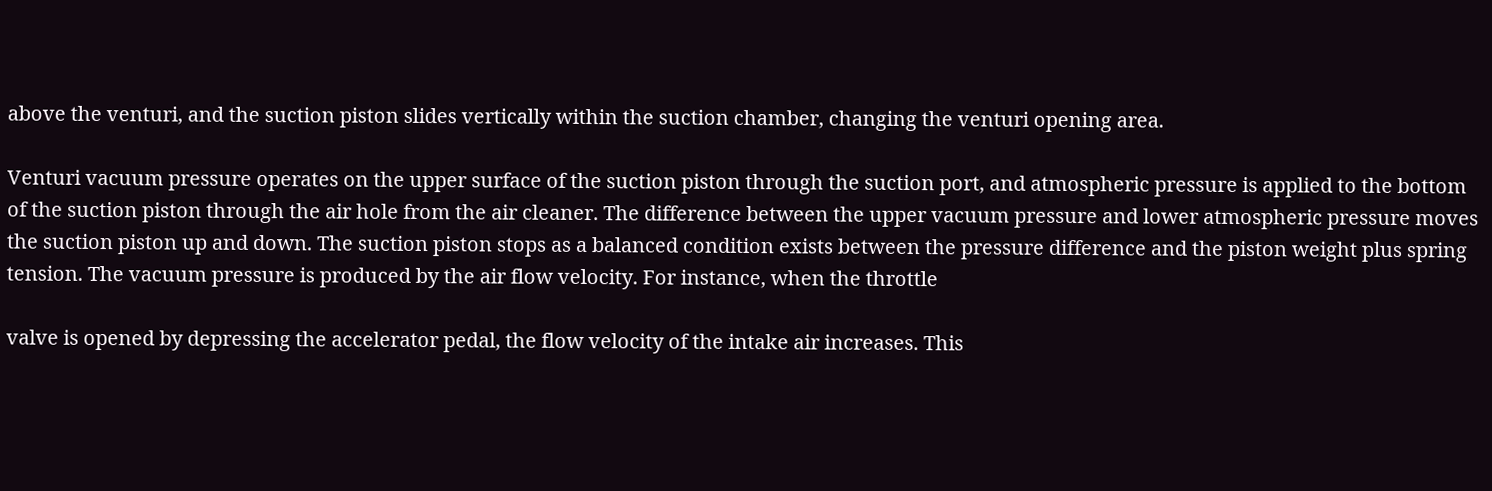above the venturi, and the suction piston slides vertically within the suction chamber, changing the venturi opening area.

Venturi vacuum pressure operates on the upper surface of the suction piston through the suction port, and atmospheric pressure is applied to the bottom of the suction piston through the air hole from the air cleaner. The difference between the upper vacuum pressure and lower atmospheric pressure moves the suction piston up and down. The suction piston stops as a balanced condition exists between the pressure difference and the piston weight plus spring tension. The vacuum pressure is produced by the air flow velocity. For instance, when the throttle

valve is opened by depressing the accelerator pedal, the flow velocity of the intake air increases. This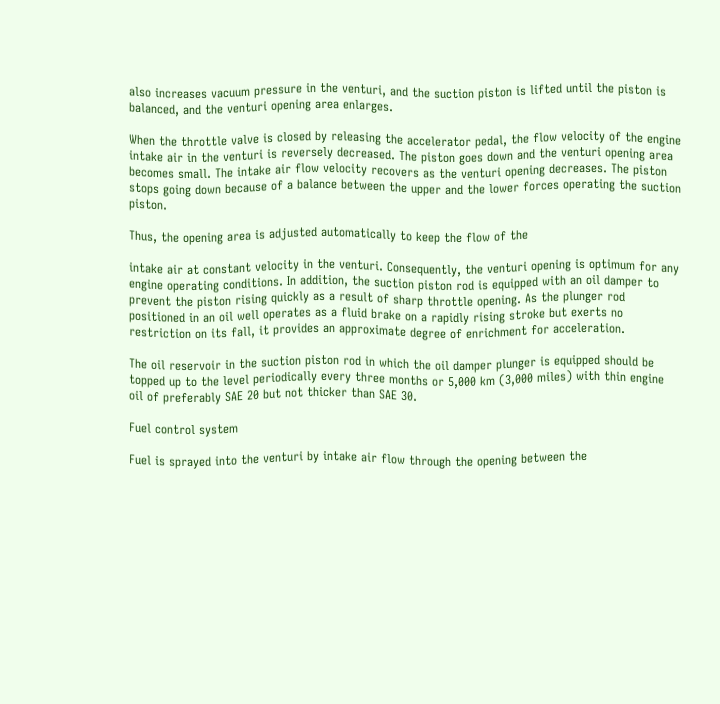also increases vacuum pressure in the venturi, and the suction piston is lifted until the piston is balanced, and the venturi opening area enlarges.

When the throttle valve is closed by releasing the accelerator pedal, the flow velocity of the engine intake air in the venturi is reversely decreased. The piston goes down and the venturi opening area becomes small. The intake air flow velocity recovers as the venturi opening decreases. The piston stops going down because of a balance between the upper and the lower forces operating the suction piston.

Thus, the opening area is adjusted automatically to keep the flow of the

intake air at constant velocity in the venturi. Consequently, the venturi opening is optimum for any engine operating conditions. In addition, the suction piston rod is equipped with an oil damper to prevent the piston rising quickly as a result of sharp throttle opening. As the plunger rod positioned in an oil well operates as a fluid brake on a rapidly rising stroke but exerts no restriction on its fall, it provides an approximate degree of enrichment for acceleration.

The oil reservoir in the suction piston rod in which the oil damper plunger is equipped should be topped up to the level periodically every three months or 5,000 km (3,000 miles) with thin engine oil of preferably SAE 20 but not thicker than SAE 30.

Fuel control system

Fuel is sprayed into the venturi by intake air flow through the opening between the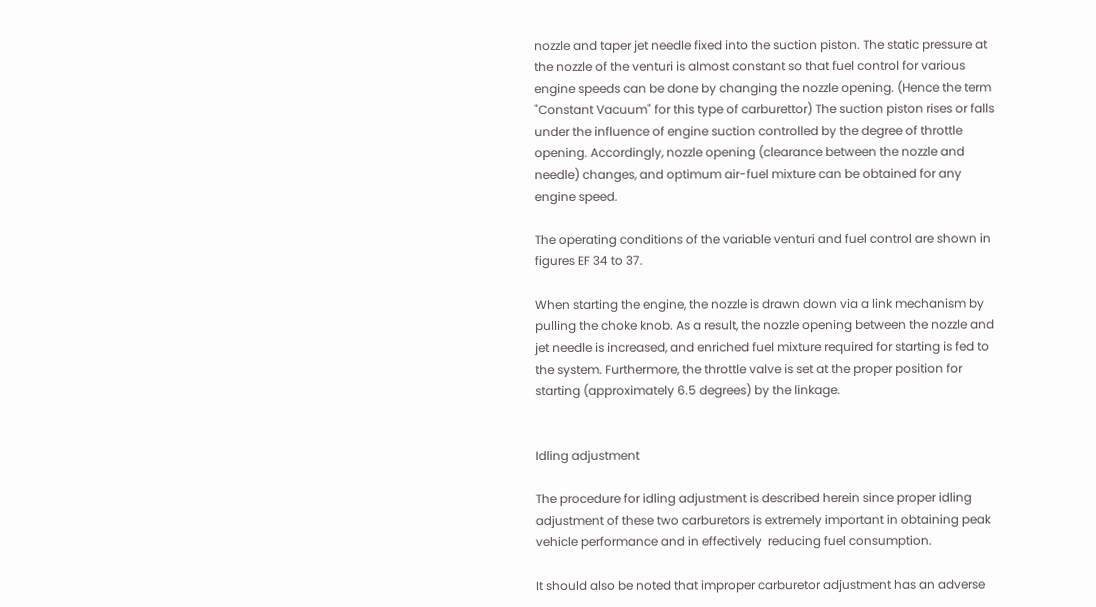nozzle and taper jet needle fixed into the suction piston. The static pressure at the nozzle of the venturi is almost constant so that fuel control for various engine speeds can be done by changing the nozzle opening. (Hence the term "Constant Vacuum" for this type of carburettor) The suction piston rises or falls under the influence of engine suction controlled by the degree of throttle opening. Accordingly, nozzle opening (clearance between the nozzle and needle) changes, and optimum air-fuel mixture can be obtained for any engine speed.

The operating conditions of the variable venturi and fuel control are shown in figures EF 34 to 37.

When starting the engine, the nozzle is drawn down via a link mechanism by pulling the choke knob. As a result, the nozzle opening between the nozzle and jet needle is increased, and enriched fuel mixture required for starting is fed to the system. Furthermore, the throttle valve is set at the proper position for starting (approximately 6.5 degrees) by the linkage.


Idling adjustment

The procedure for idling adjustment is described herein since proper idling adjustment of these two carburetors is extremely important in obtaining peak vehicle performance and in effectively  reducing fuel consumption.

It should also be noted that improper carburetor adjustment has an adverse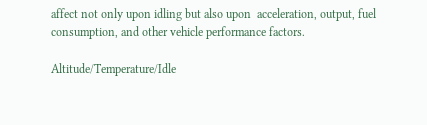affect not only upon idling but also upon  acceleration, output, fuel consumption, and other vehicle performance factors.

Altitude/Temperature/Idle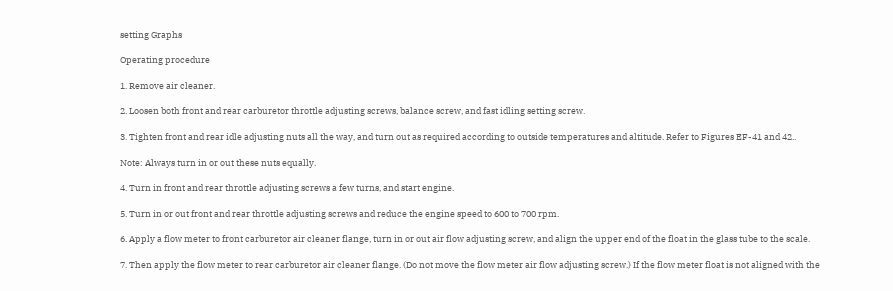setting Graphs

Operating procedure

1. Remove air cleaner.

2. Loosen both front and rear carburetor throttle adjusting screws, balance screw, and fast idling setting screw.

3. Tighten front and rear idle adjusting nuts all the way, and turn out as required according to outside temperatures and altitude. Refer to Figures EF-41 and 42..

Note: Always turn in or out these nuts equally.

4. Turn in front and rear throttle adjusting screws a few turns, and start engine.

5. Turn in or out front and rear throttle adjusting screws and reduce the engine speed to 600 to 700 rpm.

6. Apply a flow meter to front carburetor air cleaner flange, turn in or out air flow adjusting screw, and align the upper end of the float in the glass tube to the scale.

7. Then apply the flow meter to rear carburetor air cleaner flange. (Do not move the flow meter air flow adjusting screw.) If the flow meter float is not aligned with the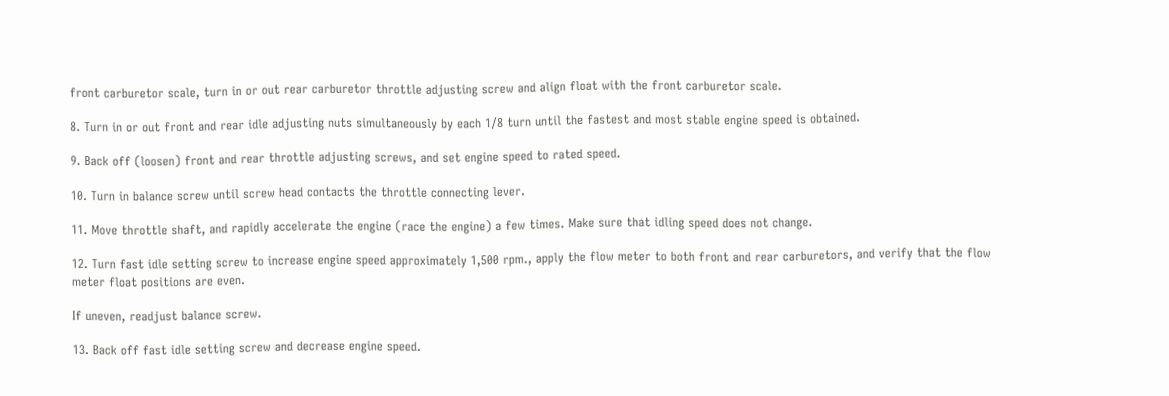front carburetor scale, turn in or out rear carburetor throttle adjusting screw and align float with the front carburetor scale.

8. Turn in or out front and rear idle adjusting nuts simultaneously by each 1/8 turn until the fastest and most stable engine speed is obtained.

9. Back off (loosen) front and rear throttle adjusting screws, and set engine speed to rated speed.

10. Turn in balance screw until screw head contacts the throttle connecting lever.

11. Move throttle shaft, and rapidly accelerate the engine (race the engine) a few times. Make sure that idling speed does not change.

12. Turn fast idle setting screw to increase engine speed approximately 1,500 rpm., apply the flow meter to both front and rear carburetors, and verify that the flow meter float positions are even.

If uneven, readjust balance screw.

13. Back off fast idle setting screw and decrease engine speed.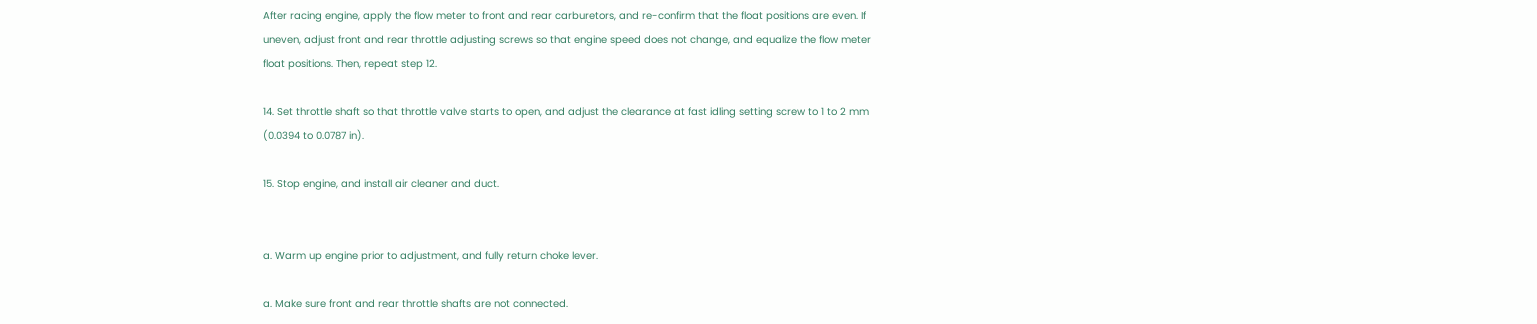After racing engine, apply the flow meter to front and rear carburetors, and re-confirm that the float positions are even. If uneven, adjust front and rear throttle adjusting screws so that engine speed does not change, and equalize the flow meter float positions. Then, repeat step 12.

14. Set throttle shaft so that throttle valve starts to open, and adjust the clearance at fast idling setting screw to 1 to 2 mm (0.0394 to 0.0787 in).

15. Stop engine, and install air cleaner and duct.


a. Warm up engine prior to adjustment, and fully return choke lever.

a. Make sure front and rear throttle shafts are not connected.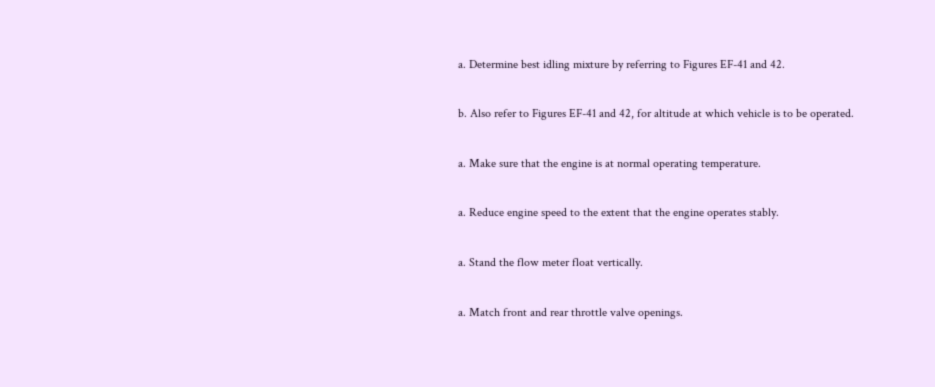a. Determine best idling mixture by referring to Figures EF-41 and 42.

b. Also refer to Figures EF-41 and 42, for altitude at which vehicle is to be operated.

a. Make sure that the engine is at normal operating temperature.

a. Reduce engine speed to the extent that the engine operates stably.

a. Stand the flow meter float vertically.

a. Match front and rear throttle valve openings.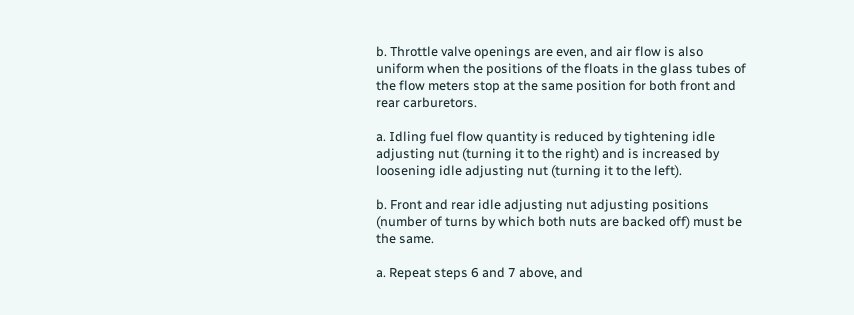b. Throttle valve openings are even, and air flow is also uniform when the positions of the floats in the glass tubes of the flow meters stop at the same position for both front and rear carburetors.

a. Idling fuel flow quantity is reduced by tightening idle adjusting nut (turning it to the right) and is increased by loosening idle adjusting nut (turning it to the left).

b. Front and rear idle adjusting nut adjusting positions (number of turns by which both nuts are backed off) must be the same.

a. Repeat steps 6 and 7 above, and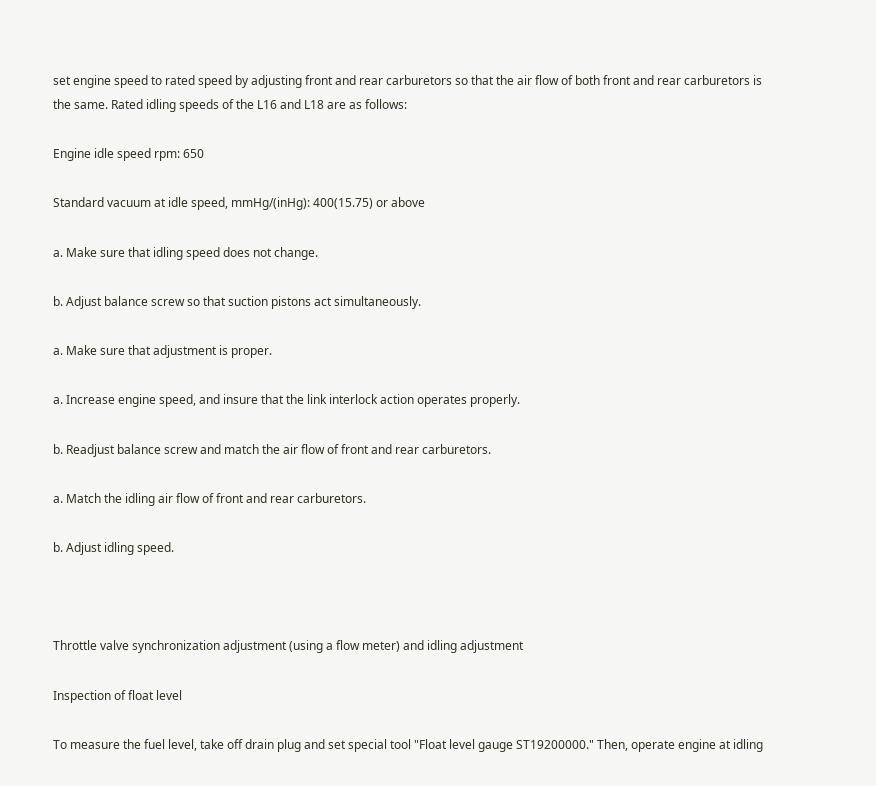set engine speed to rated speed by adjusting front and rear carburetors so that the air flow of both front and rear carburetors is the same. Rated idling speeds of the L16 and L18 are as follows:

Engine idle speed rpm: 650

Standard vacuum at idle speed, mmHg/(inHg): 400(15.75) or above

a. Make sure that idling speed does not change.

b. Adjust balance screw so that suction pistons act simultaneously.

a. Make sure that adjustment is proper.

a. Increase engine speed, and insure that the link interlock action operates properly.

b. Readjust balance screw and match the air flow of front and rear carburetors.

a. Match the idling air flow of front and rear carburetors.

b. Adjust idling speed.



Throttle valve synchronization adjustment (using a flow meter) and idling adjustment

Inspection of float level

To measure the fuel level, take off drain plug and set special tool "Float level gauge ST19200000." Then, operate engine at idling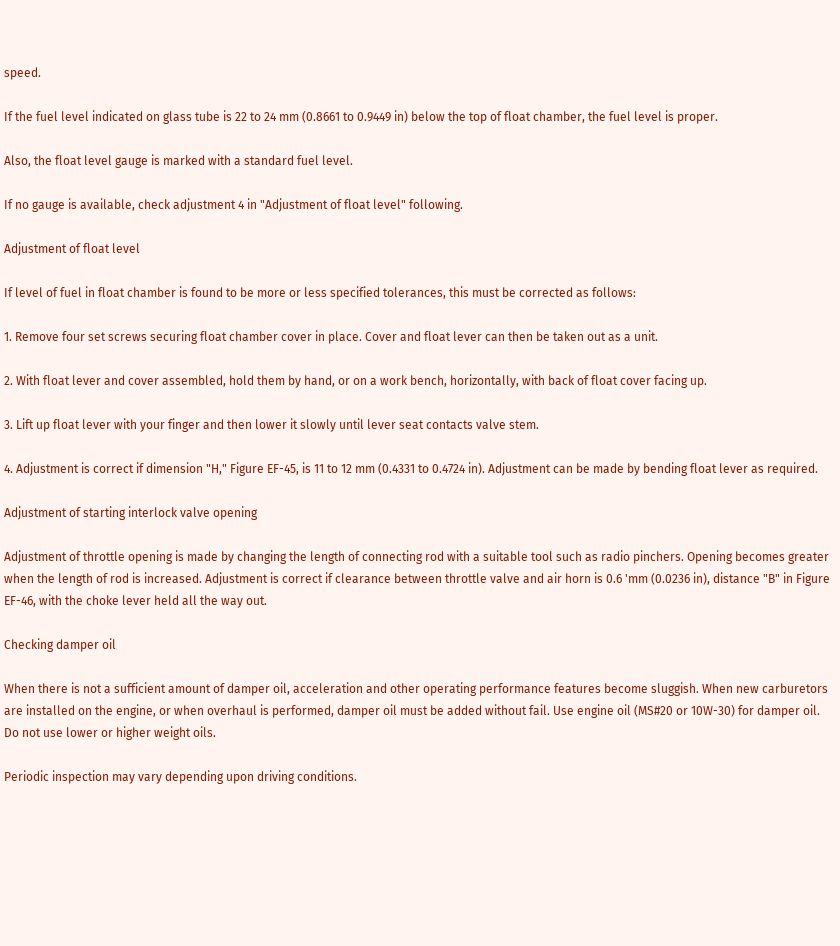speed.

If the fuel level indicated on glass tube is 22 to 24 mm (0.8661 to 0.9449 in) below the top of float chamber, the fuel level is proper.

Also, the float level gauge is marked with a standard fuel level.

If no gauge is available, check adjustment 4 in "Adjustment of float level" following.

Adjustment of float level

If level of fuel in float chamber is found to be more or less specified tolerances, this must be corrected as follows:

1. Remove four set screws securing float chamber cover in place. Cover and float lever can then be taken out as a unit.

2. With float lever and cover assembled, hold them by hand, or on a work bench, horizontally, with back of float cover facing up.

3. Lift up float lever with your finger and then lower it slowly until lever seat contacts valve stem.

4. Adjustment is correct if dimension "H," Figure EF-45, is 11 to 12 mm (0.4331 to 0.4724 in). Adjustment can be made by bending float lever as required.

Adjustment of starting interlock valve opening

Adjustment of throttle opening is made by changing the length of connecting rod with a suitable tool such as radio pinchers. Opening becomes greater when the length of rod is increased. Adjustment is correct if clearance between throttle valve and air horn is 0.6 'mm (0.0236 in), distance "B" in Figure EF-46, with the choke lever held all the way out.

Checking damper oil

When there is not a sufficient amount of damper oil, acceleration and other operating performance features become sluggish. When new carburetors are installed on the engine, or when overhaul is performed, damper oil must be added without fail. Use engine oil (MS#20 or 10W-30) for damper oil. Do not use lower or higher weight oils.

Periodic inspection may vary depending upon driving conditions.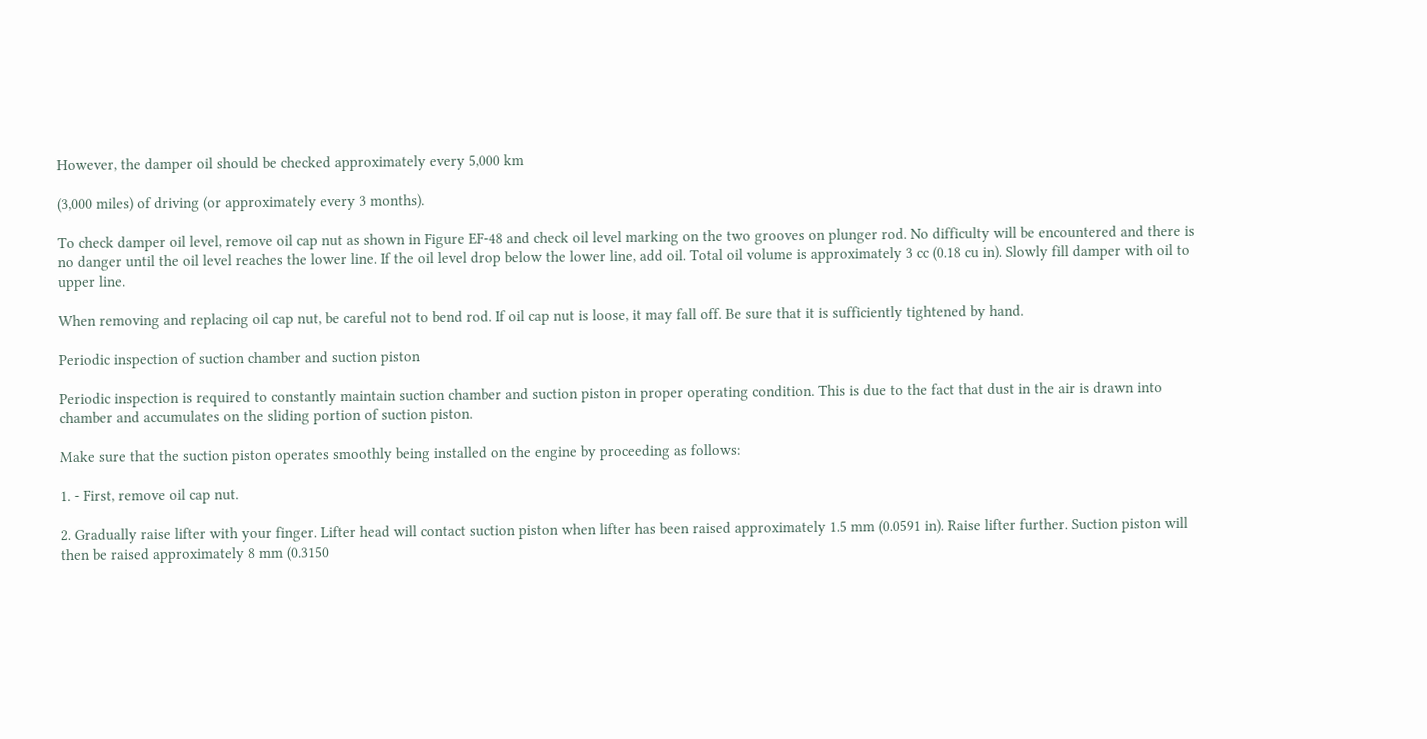However, the damper oil should be checked approximately every 5,000 km

(3,000 miles) of driving (or approximately every 3 months).

To check damper oil level, remove oil cap nut as shown in Figure EF-48 and check oil level marking on the two grooves on plunger rod. No difficulty will be encountered and there is no danger until the oil level reaches the lower line. If the oil level drop below the lower line, add oil. Total oil volume is approximately 3 cc (0.18 cu in). Slowly fill damper with oil to upper line.

When removing and replacing oil cap nut, be careful not to bend rod. If oil cap nut is loose, it may fall off. Be sure that it is sufficiently tightened by hand.

Periodic inspection of suction chamber and suction piston

Periodic inspection is required to constantly maintain suction chamber and suction piston in proper operating condition. This is due to the fact that dust in the air is drawn into chamber and accumulates on the sliding portion of suction piston.

Make sure that the suction piston operates smoothly being installed on the engine by proceeding as follows:

1. - First, remove oil cap nut.

2. Gradually raise lifter with your finger. Lifter head will contact suction piston when lifter has been raised approximately 1.5 mm (0.0591 in). Raise lifter further. Suction piston will then be raised approximately 8 mm (0.3150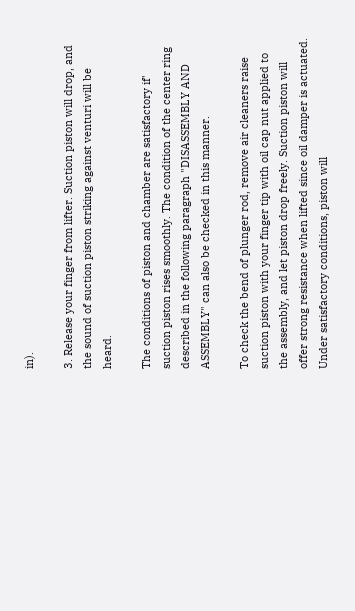in).

3. Release your finger from lifter. Suction piston will drop, and the sound of suction piston striking against venturi will be heard.

The conditions of piston and chamber are satisfactory if' suction piston rises smoothly. The condition of the center ring described in the following paragraph "DISASSEMBLY AND ASSEMBLY" can also be checked in this manner.

To check the bend of plunger rod, remove air cleaners raise suction piston with your finger tip with oil cap nut applied to the assembly, and let piston drop freely. Suction piston will offer strong resistance when lifted since oil damper is actuated. Under satisfactory conditions, piston will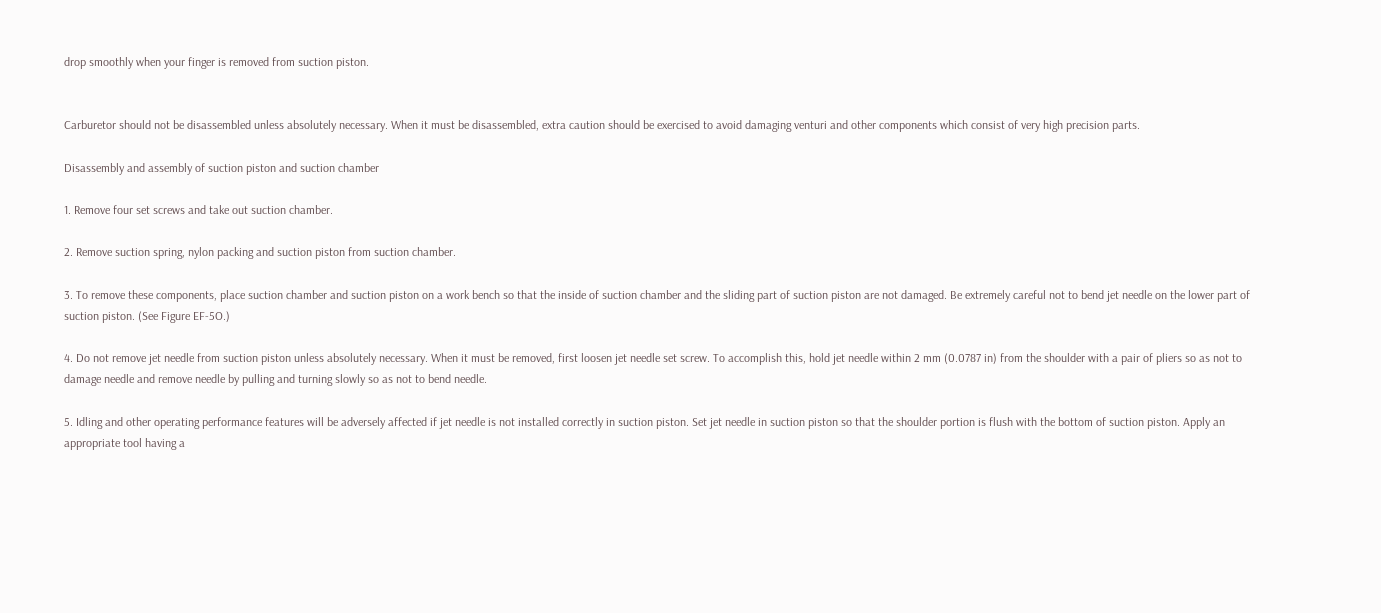drop smoothly when your finger is removed from suction piston.


Carburetor should not be disassembled unless absolutely necessary. When it must be disassembled, extra caution should be exercised to avoid damaging venturi and other components which consist of very high precision parts.

Disassembly and assembly of suction piston and suction chamber

1. Remove four set screws and take out suction chamber.

2. Remove suction spring, nylon packing and suction piston from suction chamber.

3. To remove these components, place suction chamber and suction piston on a work bench so that the inside of suction chamber and the sliding part of suction piston are not damaged. Be extremely careful not to bend jet needle on the lower part of suction piston. (See Figure EF-5O.)

4. Do not remove jet needle from suction piston unless absolutely necessary. When it must be removed, first loosen jet needle set screw. To accomplish this, hold jet needle within 2 mm (0.0787 in) from the shoulder with a pair of pliers so as not to damage needle and remove needle by pulling and turning slowly so as not to bend needle.

5. Idling and other operating performance features will be adversely affected if jet needle is not installed correctly in suction piston. Set jet needle in suction piston so that the shoulder portion is flush with the bottom of suction piston. Apply an appropriate tool having a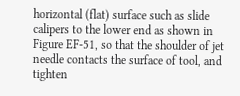horizontal (flat) surface such as slide calipers to the lower end as shown in Figure EF-51, so that the shoulder of jet needle contacts the surface of tool, and tighten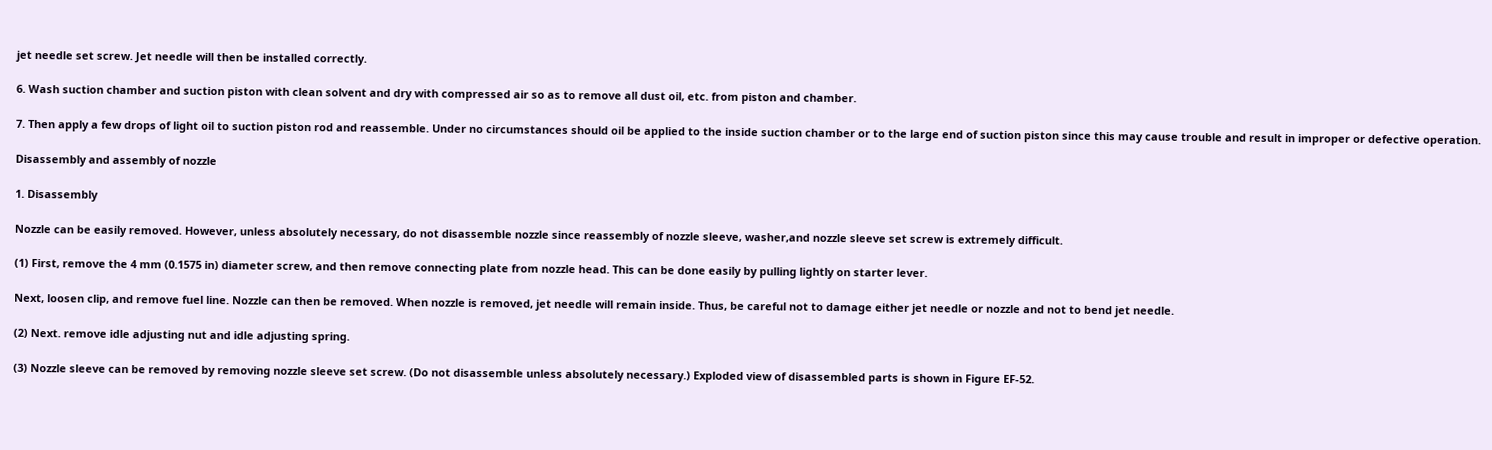jet needle set screw. Jet needle will then be installed correctly.

6. Wash suction chamber and suction piston with clean solvent and dry with compressed air so as to remove all dust oil, etc. from piston and chamber.

7. Then apply a few drops of light oil to suction piston rod and reassemble. Under no circumstances should oil be applied to the inside suction chamber or to the large end of suction piston since this may cause trouble and result in improper or defective operation.

Disassembly and assembly of nozzle

1. Disassembly

Nozzle can be easily removed. However, unless absolutely necessary, do not disassemble nozzle since reassembly of nozzle sleeve, washer,and nozzle sleeve set screw is extremely difficult.

(1) First, remove the 4 mm (0.1575 in) diameter screw, and then remove connecting plate from nozzle head. This can be done easily by pulling lightly on starter lever.

Next, loosen clip, and remove fuel line. Nozzle can then be removed. When nozzle is removed, jet needle will remain inside. Thus, be careful not to damage either jet needle or nozzle and not to bend jet needle.

(2) Next. remove idle adjusting nut and idle adjusting spring.

(3) Nozzle sleeve can be removed by removing nozzle sleeve set screw. (Do not disassemble unless absolutely necessary.) Exploded view of disassembled parts is shown in Figure EF-52.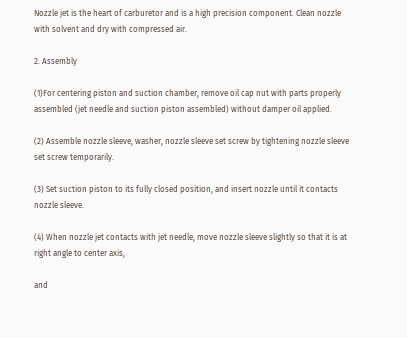Nozzle jet is the heart of carburetor and is a high precision component. Clean nozzle with solvent and dry with compressed air.

2. Assembly

(1)For centering piston and suction chamber, remove oil cap nut with parts properly assembled (jet needle and suction piston assembled) without damper oil applied.

(2) Assemble nozzle sleeve, washer, nozzle sleeve set screw by tightening nozzle sleeve set screw temporarily.

(3) Set suction piston to its fully closed position, and insert nozzle until it contacts nozzle sleeve.

(4) When nozzle jet contacts with jet needle, move nozzle sleeve slightly so that it is at right angle to center axis,

and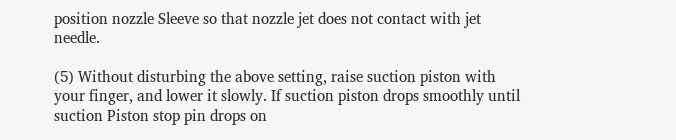position nozzle Sleeve so that nozzle jet does not contact with jet needle.

(5) Without disturbing the above setting, raise suction piston with your finger, and lower it slowly. If suction piston drops smoothly until suction Piston stop pin drops on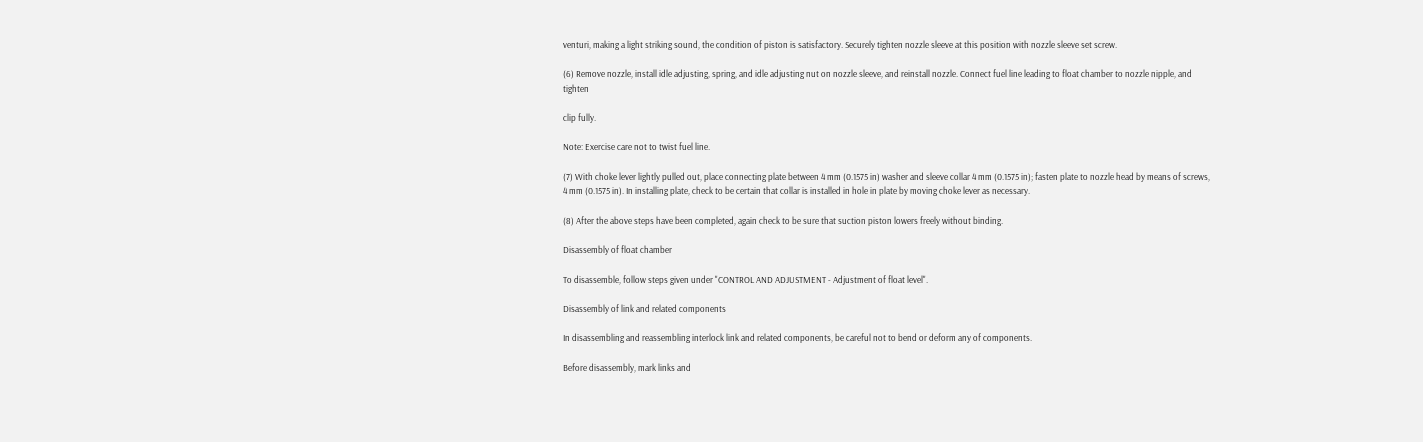venturi, making a light striking sound, the condition of piston is satisfactory. Securely tighten nozzle sleeve at this position with nozzle sleeve set screw.

(6) Remove nozzle, install idle adjusting, spring, and idle adjusting nut on nozzle sleeve, and reinstall nozzle. Connect fuel line leading to float chamber to nozzle nipple, and tighten

clip fully.

Note: Exercise care not to twist fuel line.

(7) With choke lever lightly pulled out, place connecting plate between 4 mm (0.1575 in) washer and sleeve collar 4 mm (0.1575 in); fasten plate to nozzle head by means of screws, 4 mm (0.1575 in). In installing plate, check to be certain that collar is installed in hole in plate by moving choke lever as necessary.

(8) After the above steps have been completed, again check to be sure that suction piston lowers freely without binding.

Disassembly of float chamber

To disassemble, follow steps given under "CONTROL AND ADJUSTMENT - Adjustment of float level".

Disassembly of link and related components

In disassembling and reassembling interlock link and related components, be careful not to bend or deform any of components.

Before disassembly, mark links and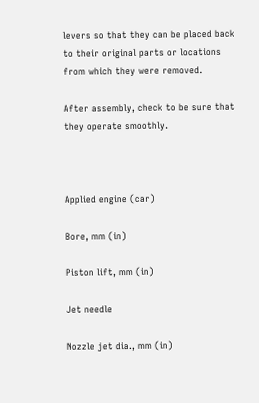levers so that they can be placed back to their original parts or locations from which they were removed.

After assembly, check to be sure that they operate smoothly.



Applied engine (car)

Bore, mm (in)

Piston lift, mm (in)

Jet needle

Nozzle jet dia., mm (in)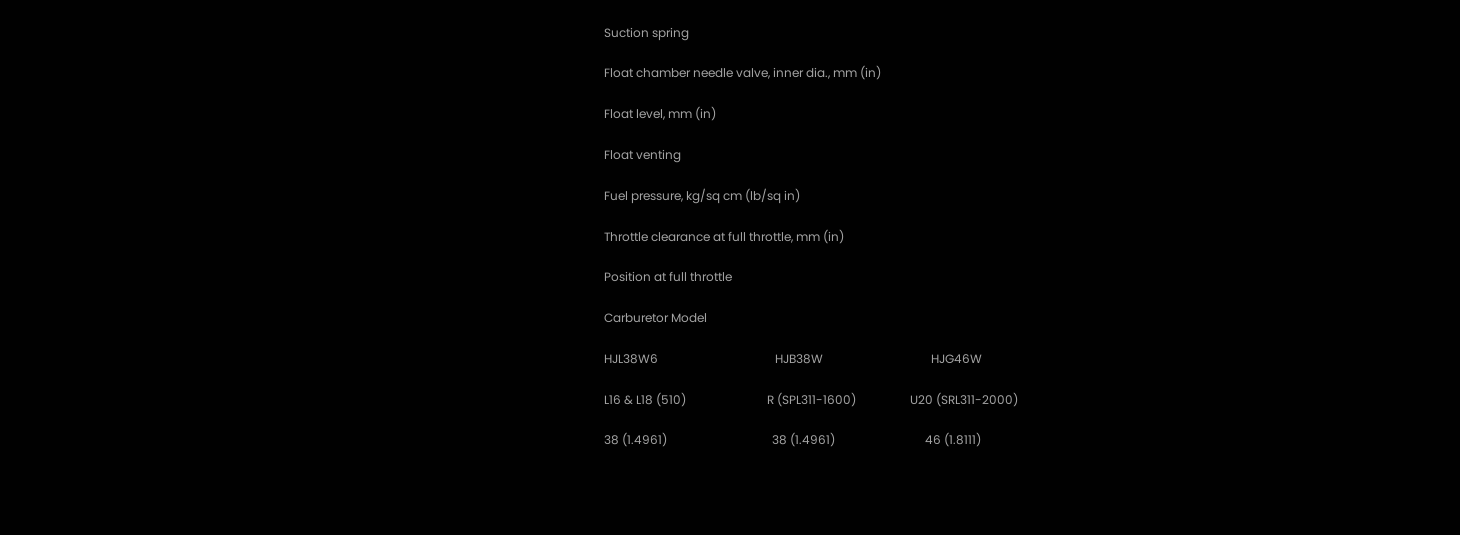Suction spring

Float chamber needle valve, inner dia., mm (in)

Float level, mm (in)

Float venting

Fuel pressure, kg/sq cm (lb/sq in)

Throttle clearance at full throttle, mm (in)

Position at full throttle

Carburetor Model

HJL38W6                                       HJB38W                                    HJG46W

L16 & L18 (510)                           R (SPL311-1600)                  U20 (SRL311-2000)

38 (1.4961)                                   38 (1.4961)                              46 (1.8111)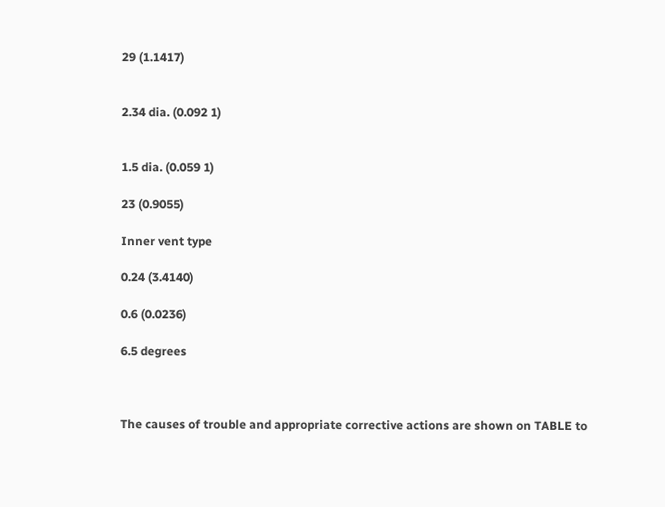29 (1.1417)


2.34 dia. (0.092 1)


1.5 dia. (0.059 1)

23 (0.9055)

Inner vent type

0.24 (3.4140)

0.6 (0.0236)

6.5 degrees



The causes of trouble and appropriate corrective actions are shown on TABLE to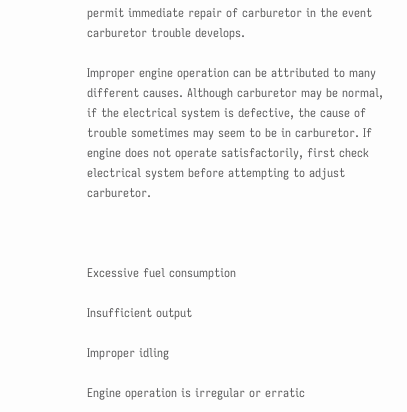permit immediate repair of carburetor in the event carburetor trouble develops.

Improper engine operation can be attributed to many different causes. Although carburetor may be normal, if the electrical system is defective, the cause of trouble sometimes may seem to be in carburetor. If engine does not operate satisfactorily, first check electrical system before attempting to adjust carburetor.



Excessive fuel consumption

Insufficient output

Improper idling

Engine operation is irregular or erratic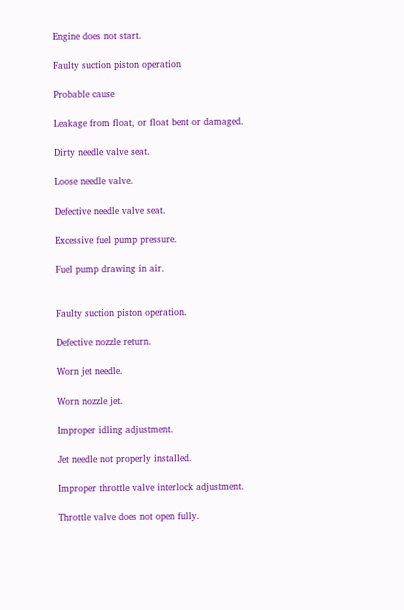Engine does not start.

Faulty suction piston operation

Probable cause

Leakage from float, or float bent or damaged.

Dirty needle valve seat.

Loose needle valve.

Defective needle valve seat.

Excessive fuel pump pressure.

Fuel pump drawing in air.


Faulty suction piston operation.

Defective nozzle return.

Worn jet needle.

Worn nozzle jet.

Improper idling adjustment.

Jet needle not properly installed.

Improper throttle valve interlock adjustment.

Throttle valve does not open fully.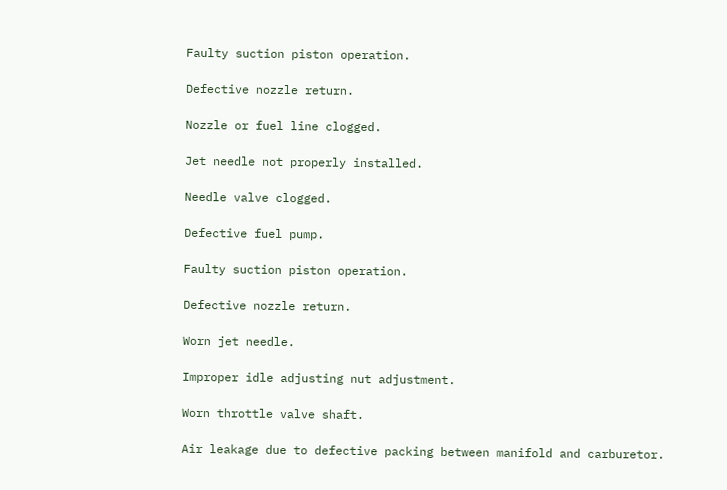Faulty suction piston operation.

Defective nozzle return.

Nozzle or fuel line clogged.

Jet needle not properly installed.

Needle valve clogged.

Defective fuel pump.

Faulty suction piston operation.

Defective nozzle return.

Worn jet needle.

Improper idle adjusting nut adjustment.

Worn throttle valve shaft.

Air leakage due to defective packing between manifold and carburetor.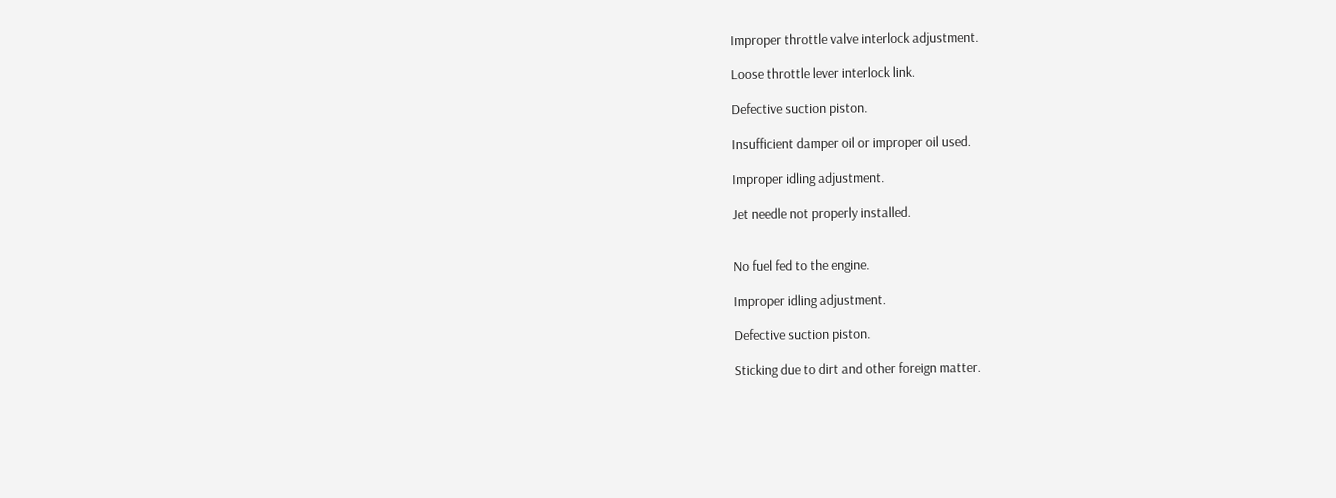Improper throttle valve interlock adjustment.

Loose throttle lever interlock link.

Defective suction piston.

Insufficient damper oil or improper oil used.

Improper idling adjustment.

Jet needle not properly installed.


No fuel fed to the engine.

Improper idling adjustment.

Defective suction piston.

Sticking due to dirt and other foreign matter.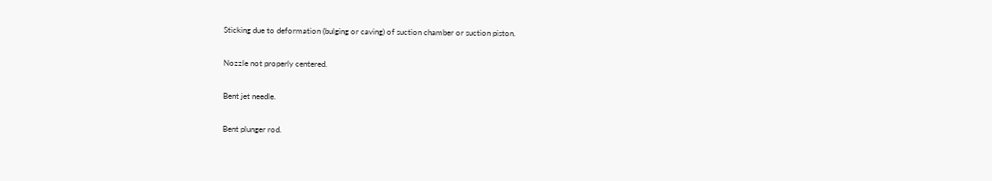Sticking due to deformation (bulging or caving) of suction chamber or suction piston.

Nozzle not properly centered.

Bent jet needle.

Bent plunger rod.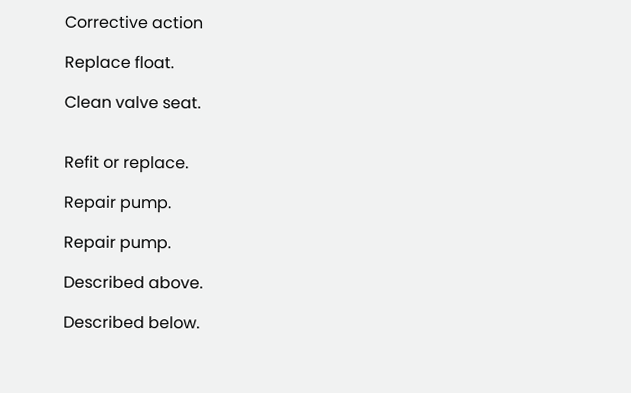Corrective action

Replace float.

Clean valve seat.


Refit or replace.

Repair pump.

Repair pump.

Described above.

Described below.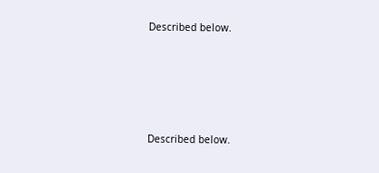Described below.






Described below.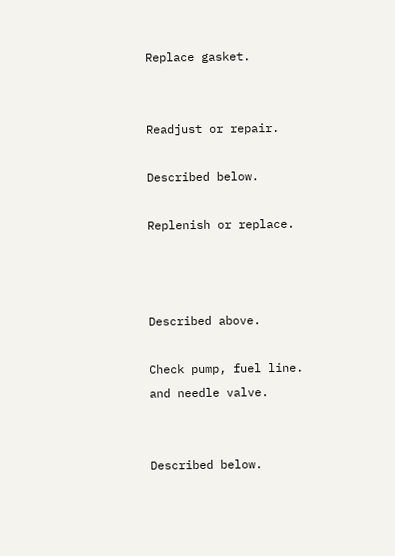Replace gasket.


Readjust or repair.

Described below.

Replenish or replace.



Described above.

Check pump, fuel line. and needle valve.


Described below.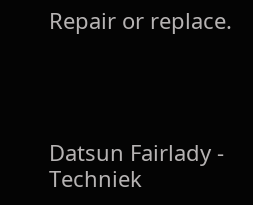Repair or replace.




Datsun Fairlady - Techniek